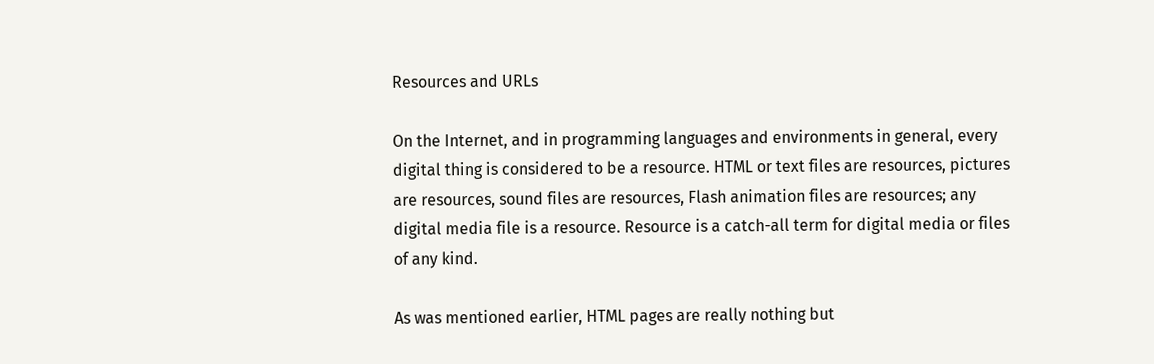Resources and URLs

On the Internet, and in programming languages and environments in general, every digital thing is considered to be a resource. HTML or text files are resources, pictures are resources, sound files are resources, Flash animation files are resources; any digital media file is a resource. Resource is a catch-all term for digital media or files of any kind.

As was mentioned earlier, HTML pages are really nothing but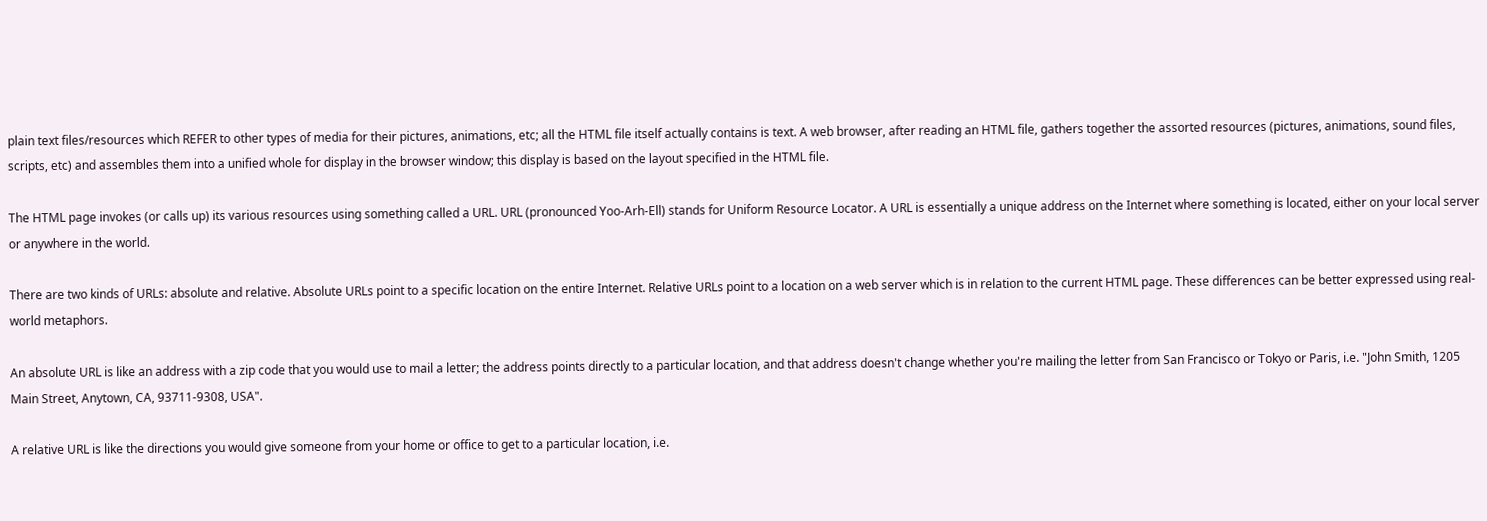plain text files/resources which REFER to other types of media for their pictures, animations, etc; all the HTML file itself actually contains is text. A web browser, after reading an HTML file, gathers together the assorted resources (pictures, animations, sound files, scripts, etc) and assembles them into a unified whole for display in the browser window; this display is based on the layout specified in the HTML file.

The HTML page invokes (or calls up) its various resources using something called a URL. URL (pronounced Yoo-Arh-Ell) stands for Uniform Resource Locator. A URL is essentially a unique address on the Internet where something is located, either on your local server or anywhere in the world.

There are two kinds of URLs: absolute and relative. Absolute URLs point to a specific location on the entire Internet. Relative URLs point to a location on a web server which is in relation to the current HTML page. These differences can be better expressed using real-world metaphors.

An absolute URL is like an address with a zip code that you would use to mail a letter; the address points directly to a particular location, and that address doesn't change whether you're mailing the letter from San Francisco or Tokyo or Paris, i.e. "John Smith, 1205 Main Street, Anytown, CA, 93711-9308, USA".

A relative URL is like the directions you would give someone from your home or office to get to a particular location, i.e.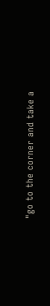"go to the corner and take a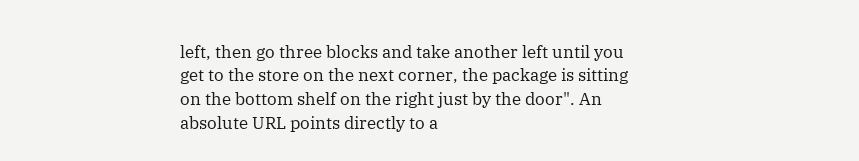left, then go three blocks and take another left until you get to the store on the next corner, the package is sitting on the bottom shelf on the right just by the door". An absolute URL points directly to a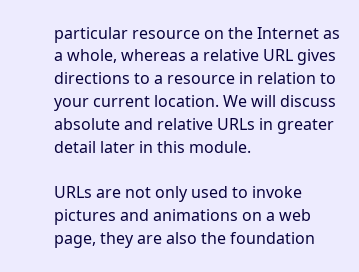particular resource on the Internet as a whole, whereas a relative URL gives directions to a resource in relation to your current location. We will discuss absolute and relative URLs in greater detail later in this module.

URLs are not only used to invoke pictures and animations on a web page, they are also the foundation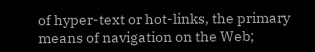of hyper-text or hot-links, the primary means of navigation on the Web;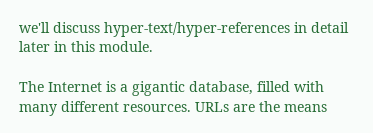we'll discuss hyper-text/hyper-references in detail later in this module.

The Internet is a gigantic database, filled with many different resources. URLs are the means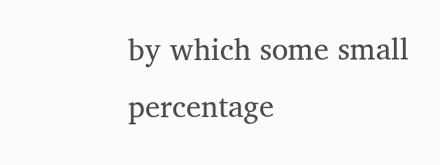by which some small percentage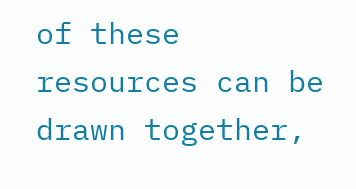of these resources can be drawn together,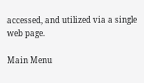accessed, and utilized via a single web page.

Main Menu